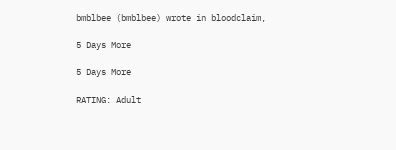bmblbee (bmblbee) wrote in bloodclaim,

5 Days More

5 Days More

RATING: Adult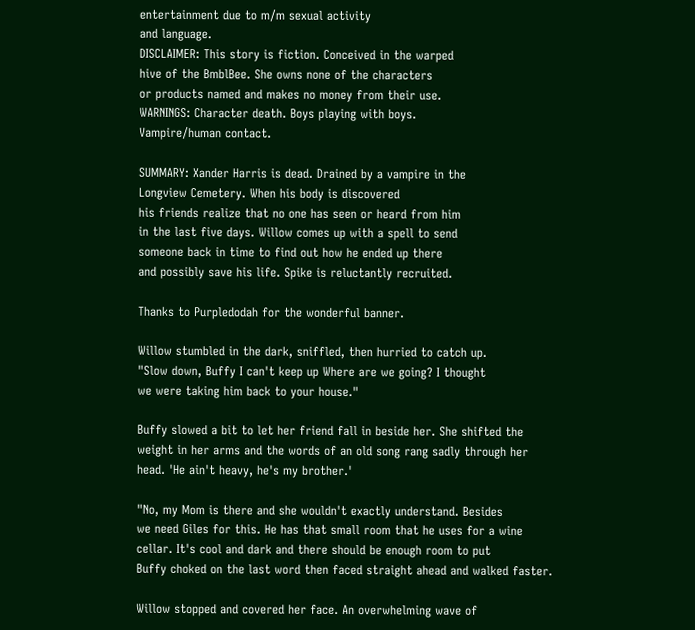entertainment due to m/m sexual activity
and language.
DISCLAIMER: This story is fiction. Conceived in the warped
hive of the BmblBee. She owns none of the characters
or products named and makes no money from their use.
WARNINGS: Character death. Boys playing with boys.
Vampire/human contact.

SUMMARY: Xander Harris is dead. Drained by a vampire in the
Longview Cemetery. When his body is discovered
his friends realize that no one has seen or heard from him
in the last five days. Willow comes up with a spell to send
someone back in time to find out how he ended up there
and possibly save his life. Spike is reluctantly recruited.

Thanks to Purpledodah for the wonderful banner.

Willow stumbled in the dark, sniffled, then hurried to catch up.
"Slow down, Buffy I can't keep up Where are we going? I thought
we were taking him back to your house."

Buffy slowed a bit to let her friend fall in beside her. She shifted the
weight in her arms and the words of an old song rang sadly through her
head. 'He ain't heavy, he's my brother.'

"No, my Mom is there and she wouldn't exactly understand. Besides
we need Giles for this. He has that small room that he uses for a wine
cellar. It's cool and dark and there should be enough room to put
Buffy choked on the last word then faced straight ahead and walked faster.

Willow stopped and covered her face. An overwhelming wave of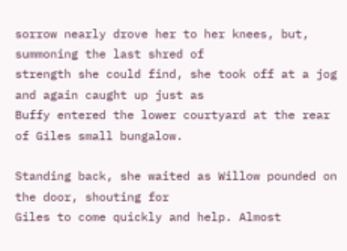sorrow nearly drove her to her knees, but, summoning the last shred of
strength she could find, she took off at a jog and again caught up just as
Buffy entered the lower courtyard at the rear of Giles small bungalow.

Standing back, she waited as Willow pounded on the door, shouting for
Giles to come quickly and help. Almost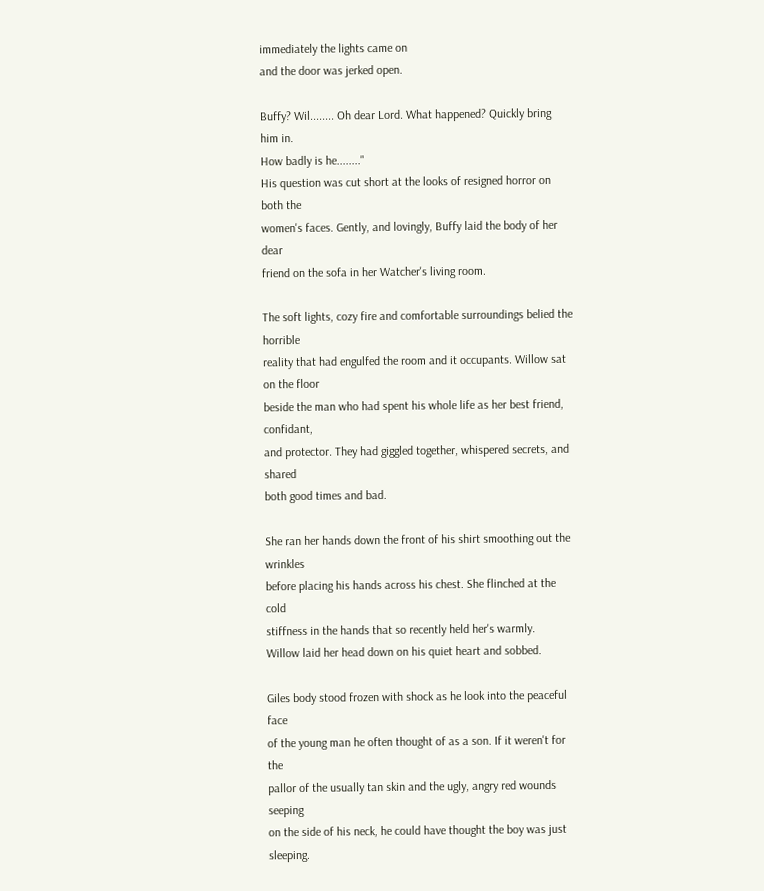immediately the lights came on
and the door was jerked open.

Buffy? Wil........ Oh dear Lord. What happened? Quickly bring him in.
How badly is he........"
His question was cut short at the looks of resigned horror on both the
women's faces. Gently, and lovingly, Buffy laid the body of her dear
friend on the sofa in her Watcher's living room.

The soft lights, cozy fire and comfortable surroundings belied the horrible
reality that had engulfed the room and it occupants. Willow sat on the floor
beside the man who had spent his whole life as her best friend, confidant,
and protector. They had giggled together, whispered secrets, and shared
both good times and bad.

She ran her hands down the front of his shirt smoothing out the wrinkles
before placing his hands across his chest. She flinched at the cold
stiffness in the hands that so recently held her's warmly.
Willow laid her head down on his quiet heart and sobbed.

Giles body stood frozen with shock as he look into the peaceful face
of the young man he often thought of as a son. If it weren't for the
pallor of the usually tan skin and the ugly, angry red wounds seeping
on the side of his neck, he could have thought the boy was just sleeping.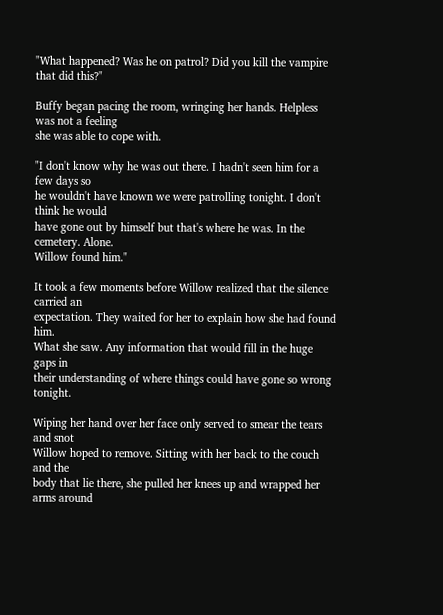"What happened? Was he on patrol? Did you kill the vampire that did this?"

Buffy began pacing the room, wringing her hands. Helpless was not a feeling
she was able to cope with.

"I don't know why he was out there. I hadn't seen him for a few days so
he wouldn't have known we were patrolling tonight. I don't think he would
have gone out by himself but that's where he was. In the cemetery. Alone.
Willow found him."

It took a few moments before Willow realized that the silence carried an
expectation. They waited for her to explain how she had found him.
What she saw. Any information that would fill in the huge gaps in
their understanding of where things could have gone so wrong tonight.

Wiping her hand over her face only served to smear the tears and snot
Willow hoped to remove. Sitting with her back to the couch and the
body that lie there, she pulled her knees up and wrapped her arms around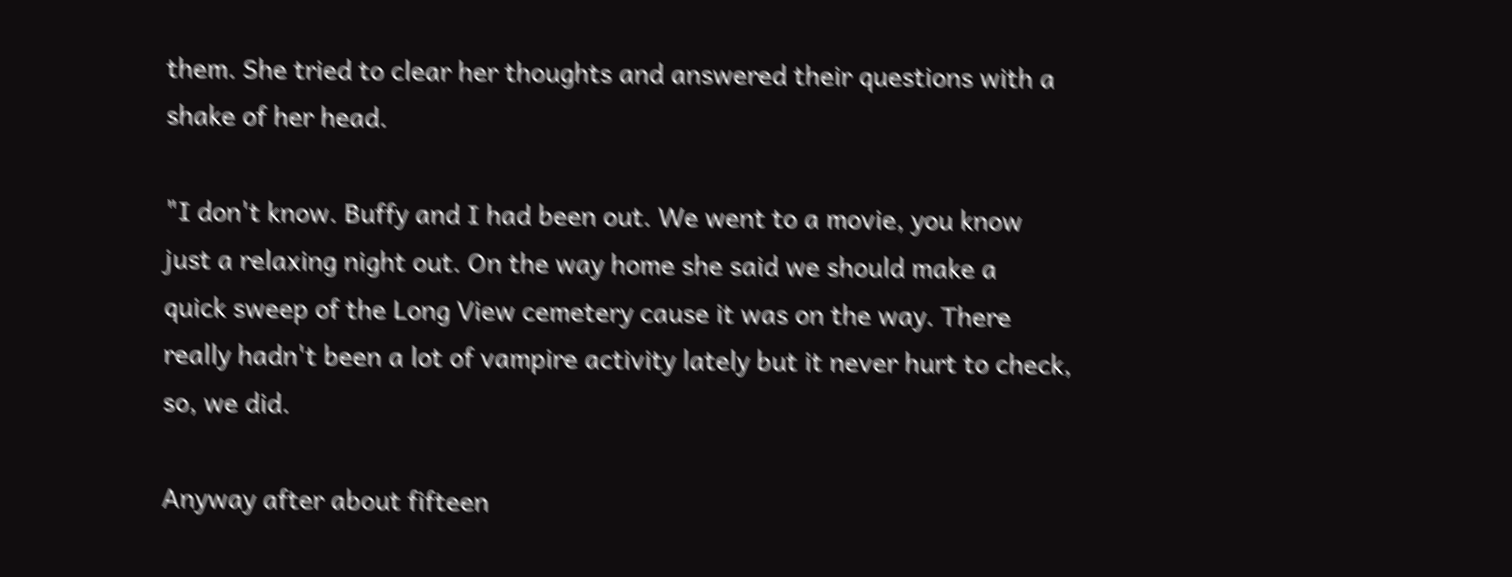them. She tried to clear her thoughts and answered their questions with a
shake of her head.

"I don't know. Buffy and I had been out. We went to a movie, you know
just a relaxing night out. On the way home she said we should make a
quick sweep of the Long View cemetery cause it was on the way. There
really hadn't been a lot of vampire activity lately but it never hurt to check,
so, we did.

Anyway after about fifteen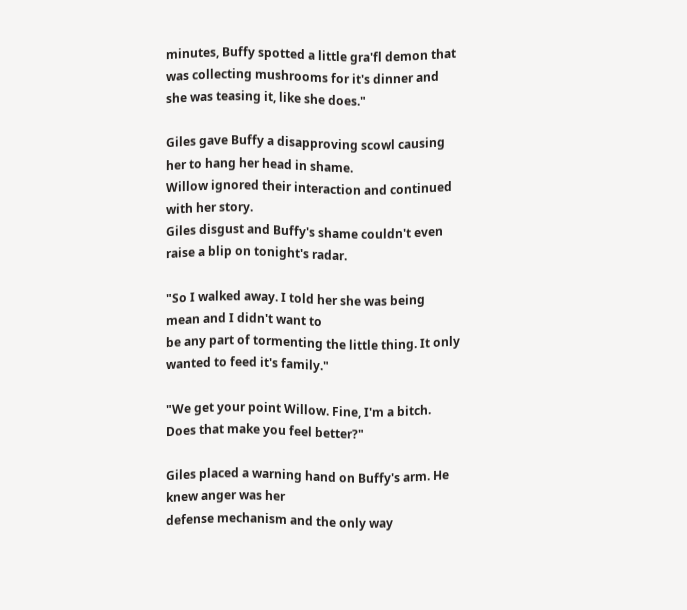minutes, Buffy spotted a little gra'fl demon that
was collecting mushrooms for it's dinner and she was teasing it, like she does."

Giles gave Buffy a disapproving scowl causing her to hang her head in shame.
Willow ignored their interaction and continued with her story.
Giles disgust and Buffy's shame couldn't even raise a blip on tonight's radar.

"So I walked away. I told her she was being mean and I didn't want to
be any part of tormenting the little thing. It only wanted to feed it's family."

"We get your point Willow. Fine, I'm a bitch. Does that make you feel better?"

Giles placed a warning hand on Buffy's arm. He knew anger was her
defense mechanism and the only way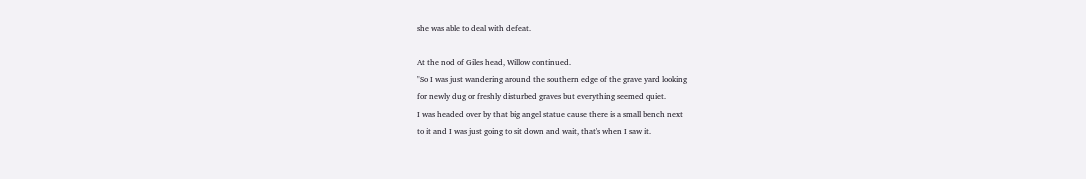she was able to deal with defeat.

At the nod of Giles head, Willow continued.
"So I was just wandering around the southern edge of the grave yard looking
for newly dug or freshly disturbed graves but everything seemed quiet.
I was headed over by that big angel statue cause there is a small bench next
to it and I was just going to sit down and wait, that's when I saw it.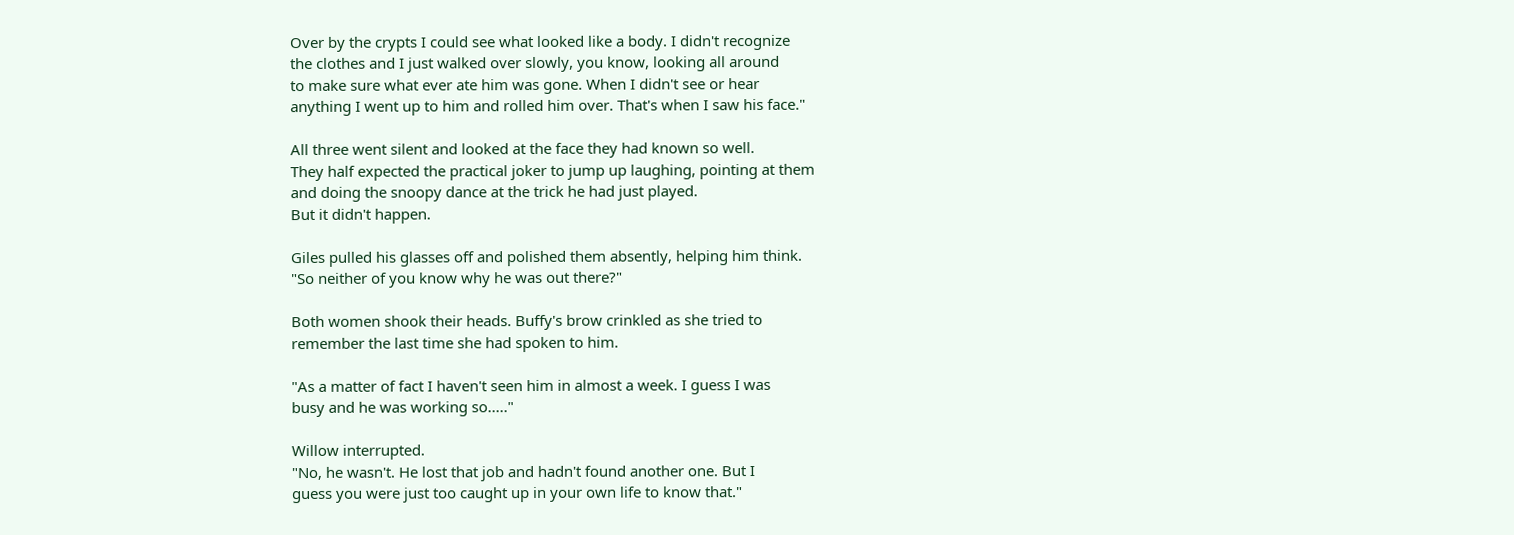Over by the crypts I could see what looked like a body. I didn't recognize
the clothes and I just walked over slowly, you know, looking all around
to make sure what ever ate him was gone. When I didn't see or hear
anything I went up to him and rolled him over. That's when I saw his face."

All three went silent and looked at the face they had known so well.
They half expected the practical joker to jump up laughing, pointing at them
and doing the snoopy dance at the trick he had just played.
But it didn't happen.

Giles pulled his glasses off and polished them absently, helping him think.
"So neither of you know why he was out there?"

Both women shook their heads. Buffy's brow crinkled as she tried to
remember the last time she had spoken to him.

"As a matter of fact I haven't seen him in almost a week. I guess I was
busy and he was working so....."

Willow interrupted.
"No, he wasn't. He lost that job and hadn't found another one. But I
guess you were just too caught up in your own life to know that."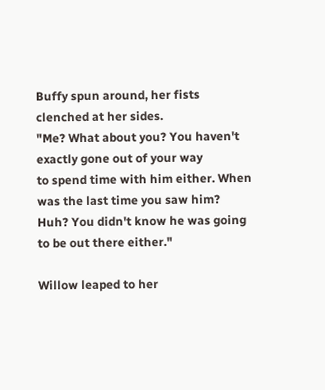Buffy spun around, her fists clenched at her sides.
"Me? What about you? You haven't exactly gone out of your way
to spend time with him either. When was the last time you saw him?
Huh? You didn't know he was going to be out there either."

Willow leaped to her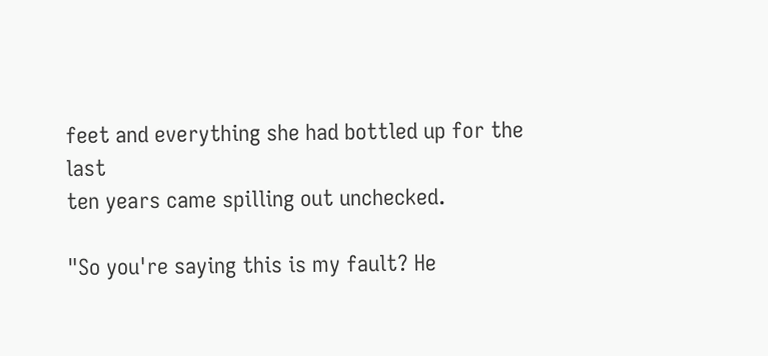feet and everything she had bottled up for the last
ten years came spilling out unchecked.

"So you're saying this is my fault? He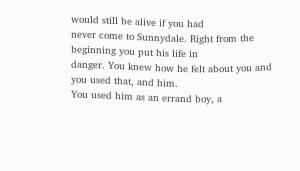would still be alive if you had
never come to Sunnydale. Right from the beginning you put his life in
danger. You knew how he felt about you and you used that, and him.
You used him as an errand boy, a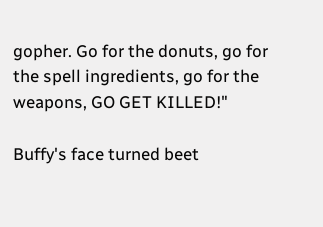gopher. Go for the donuts, go for
the spell ingredients, go for the weapons, GO GET KILLED!"

Buffy's face turned beet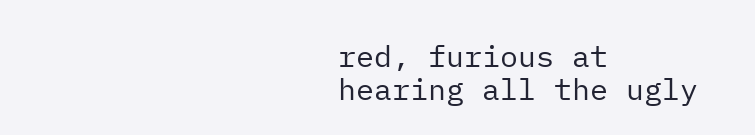red, furious at hearing all the ugly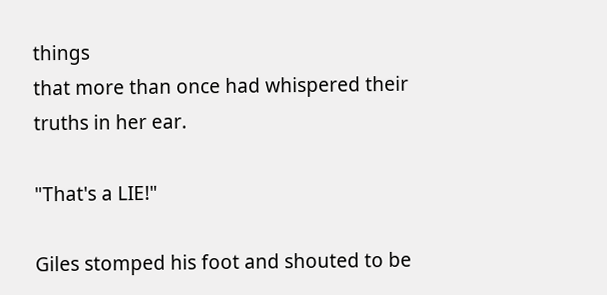things
that more than once had whispered their truths in her ear.

"That's a LIE!"

Giles stomped his foot and shouted to be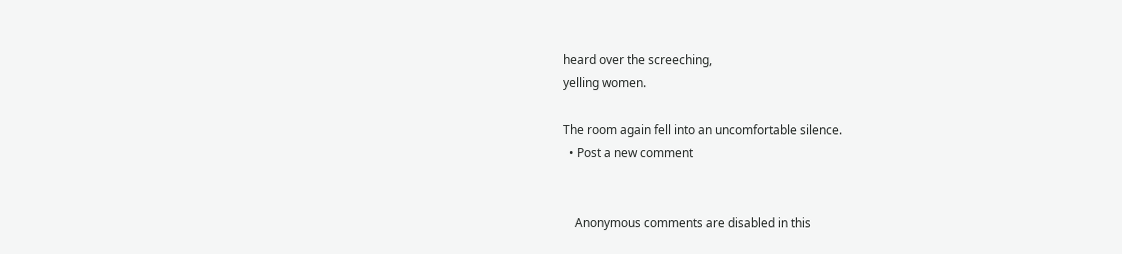heard over the screeching,
yelling women.

The room again fell into an uncomfortable silence.
  • Post a new comment


    Anonymous comments are disabled in this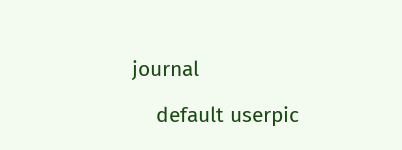journal

    default userpic